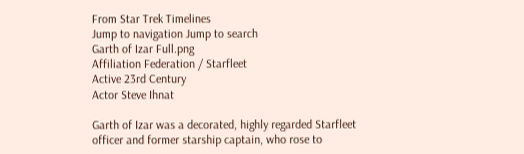From Star Trek Timelines
Jump to navigation Jump to search
Garth of Izar Full.png
Affiliation Federation / Starfleet
Active 23rd Century
Actor Steve Ihnat

Garth of Izar was a decorated, highly regarded Starfleet officer and former starship captain, who rose to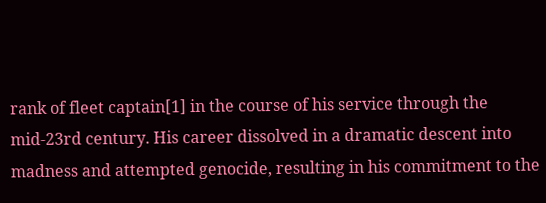rank of fleet captain[1] in the course of his service through the mid-23rd century. His career dissolved in a dramatic descent into madness and attempted genocide, resulting in his commitment to the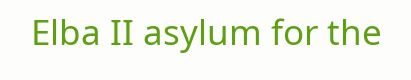Elba II asylum for the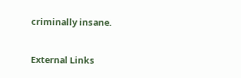criminally insane.


External Links